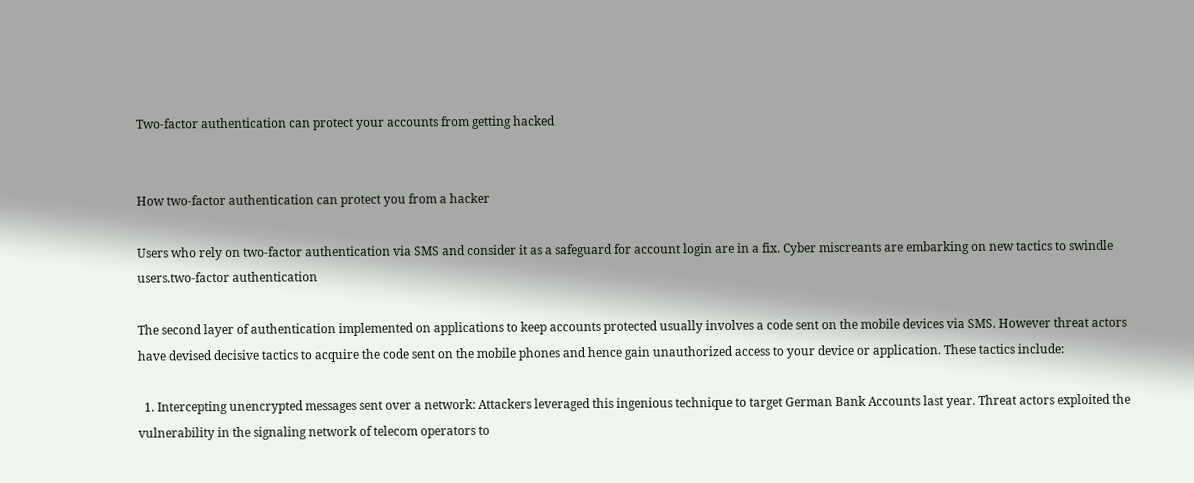Two-factor authentication can protect your accounts from getting hacked


How two-factor authentication can protect you from a hacker

Users who rely on two-factor authentication via SMS and consider it as a safeguard for account login are in a fix. Cyber miscreants are embarking on new tactics to swindle users.two-factor authentication

The second layer of authentication implemented on applications to keep accounts protected usually involves a code sent on the mobile devices via SMS. However threat actors have devised decisive tactics to acquire the code sent on the mobile phones and hence gain unauthorized access to your device or application. These tactics include:

  1. Intercepting unencrypted messages sent over a network: Attackers leveraged this ingenious technique to target German Bank Accounts last year. Threat actors exploited the vulnerability in the signaling network of telecom operators to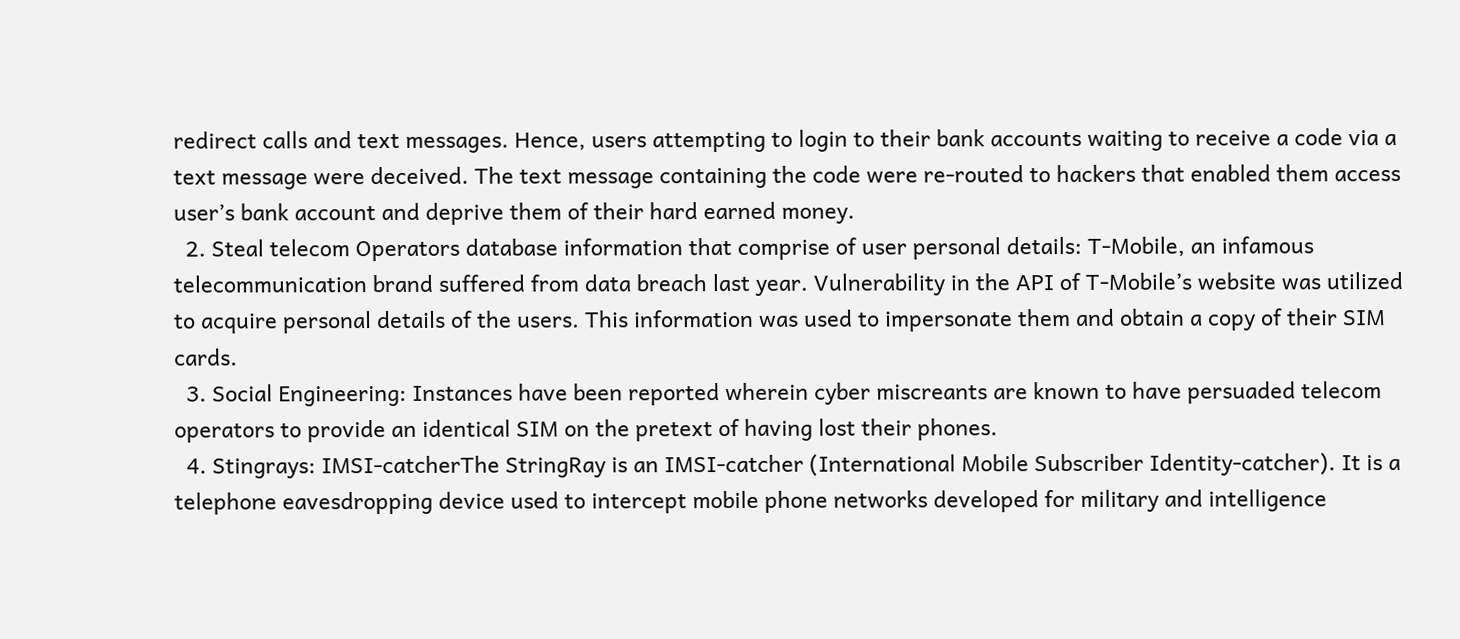redirect calls and text messages. Hence, users attempting to login to their bank accounts waiting to receive a code via a text message were deceived. The text message containing the code were re-routed to hackers that enabled them access user’s bank account and deprive them of their hard earned money.
  2. Steal telecom Operators database information that comprise of user personal details: T-Mobile, an infamous telecommunication brand suffered from data breach last year. Vulnerability in the API of T-Mobile’s website was utilized to acquire personal details of the users. This information was used to impersonate them and obtain a copy of their SIM cards.
  3. Social Engineering: Instances have been reported wherein cyber miscreants are known to have persuaded telecom operators to provide an identical SIM on the pretext of having lost their phones.
  4. Stingrays: IMSI-catcherThe StringRay is an IMSI-catcher (International Mobile Subscriber Identity-catcher). It is a telephone eavesdropping device used to intercept mobile phone networks developed for military and intelligence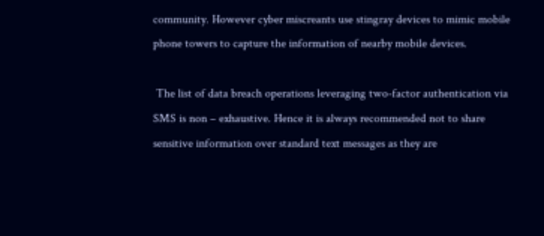community. However cyber miscreants use stingray devices to mimic mobile phone towers to capture the information of nearby mobile devices.

 The list of data breach operations leveraging two-factor authentication via SMS is non – exhaustive. Hence it is always recommended not to share sensitive information over standard text messages as they are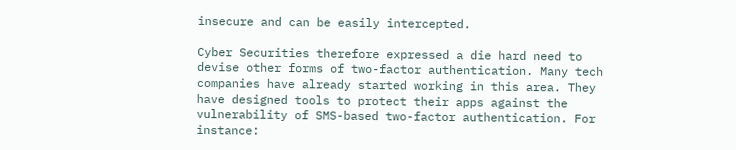insecure and can be easily intercepted.

Cyber Securities therefore expressed a die hard need to devise other forms of two-factor authentication. Many tech companies have already started working in this area. They have designed tools to protect their apps against the vulnerability of SMS-based two-factor authentication. For instance: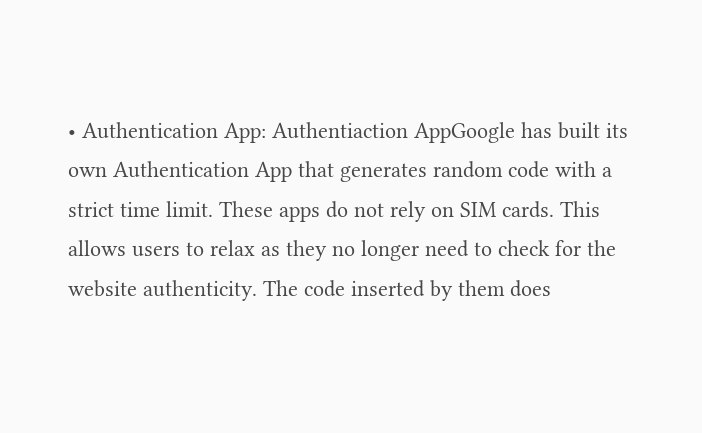• Authentication App: Authentiaction AppGoogle has built its own Authentication App that generates random code with a strict time limit. These apps do not rely on SIM cards. This allows users to relax as they no longer need to check for the website authenticity. The code inserted by them does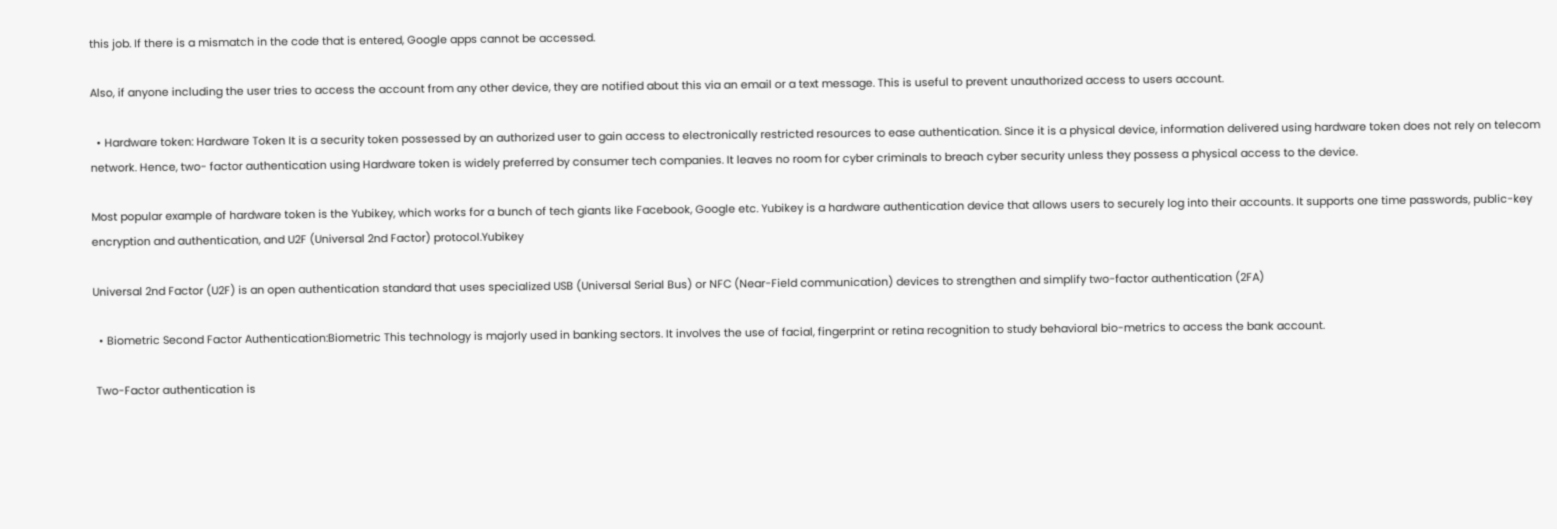this job. If there is a mismatch in the code that is entered, Google apps cannot be accessed.

Also, if anyone including the user tries to access the account from any other device, they are notified about this via an email or a text message. This is useful to prevent unauthorized access to users account.

  • Hardware token: Hardware Token It is a security token possessed by an authorized user to gain access to electronically restricted resources to ease authentication. Since it is a physical device, information delivered using hardware token does not rely on telecom network. Hence, two- factor authentication using Hardware token is widely preferred by consumer tech companies. It leaves no room for cyber criminals to breach cyber security unless they possess a physical access to the device.

Most popular example of hardware token is the Yubikey, which works for a bunch of tech giants like Facebook, Google etc. Yubikey is a hardware authentication device that allows users to securely log into their accounts. It supports one time passwords, public-key encryption and authentication, and U2F (Universal 2nd Factor) protocol.Yubikey

Universal 2nd Factor (U2F) is an open authentication standard that uses specialized USB (Universal Serial Bus) or NFC (Near-Field communication) devices to strengthen and simplify two-factor authentication (2FA)

  • Biometric Second Factor Authentication:Biometric This technology is majorly used in banking sectors. It involves the use of facial, fingerprint or retina recognition to study behavioral bio-metrics to access the bank account.

 Two-Factor authentication is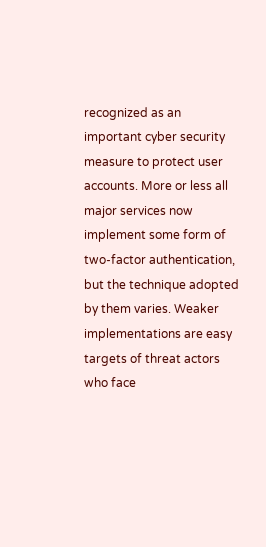recognized as an important cyber security measure to protect user accounts. More or less all major services now implement some form of two-factor authentication, but the technique adopted by them varies. Weaker implementations are easy targets of threat actors who face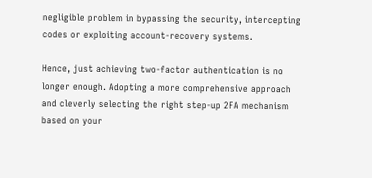negligible problem in bypassing the security, intercepting codes or exploiting account-recovery systems.

Hence, just achieving two-factor authentication is no longer enough. Adopting a more comprehensive approach and cleverly selecting the right step-up 2FA mechanism based on your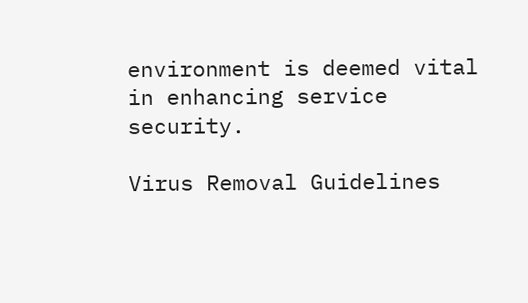environment is deemed vital in enhancing service security.

Virus Removal Guidelines